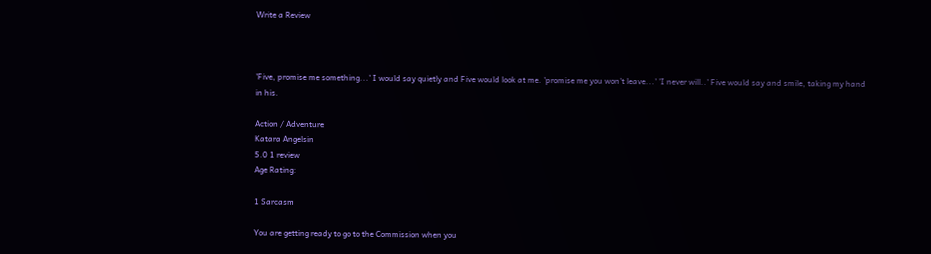Write a Review



'Five, promise me something...' I would say quietly and Five would look at me. 'promise me you won't leave...' 'I never will..' Five would say and smile, taking my hand in his.

Action / Adventure
Katara Angelsin
5.0 1 review
Age Rating:

1 Sarcasm

You are getting ready to go to the Commission when you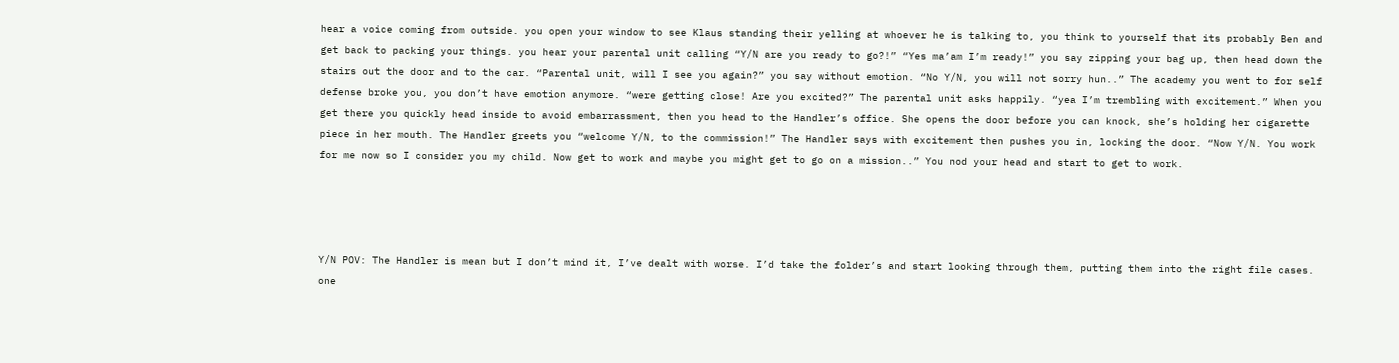hear a voice coming from outside. you open your window to see Klaus standing their yelling at whoever he is talking to, you think to yourself that its probably Ben and get back to packing your things. you hear your parental unit calling “Y/N are you ready to go?!” “Yes ma’am I’m ready!” you say zipping your bag up, then head down the stairs out the door and to the car. “Parental unit, will I see you again?” you say without emotion. “No Y/N, you will not sorry hun..” The academy you went to for self defense broke you, you don’t have emotion anymore. “were getting close! Are you excited?” The parental unit asks happily. “yea I’m trembling with excitement.” When you get there you quickly head inside to avoid embarrassment, then you head to the Handler’s office. She opens the door before you can knock, she’s holding her cigarette piece in her mouth. The Handler greets you “welcome Y/N, to the commission!” The Handler says with excitement then pushes you in, locking the door. “Now Y/N. You work for me now so I consider you my child. Now get to work and maybe you might get to go on a mission..” You nod your head and start to get to work.




Y/N POV: The Handler is mean but I don’t mind it, I’ve dealt with worse. I’d take the folder’s and start looking through them, putting them into the right file cases. one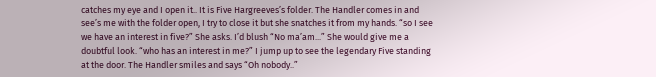catches my eye and I open it.. It is Five Hargreeves’s folder. The Handler comes in and see’s me with the folder open, I try to close it but she snatches it from my hands. “so I see we have an interest in five?” She asks. I’d blush “No ma’am...” She would give me a doubtful look. “who has an interest in me?” I jump up to see the legendary Five standing at the door. The Handler smiles and says “Oh nobody..”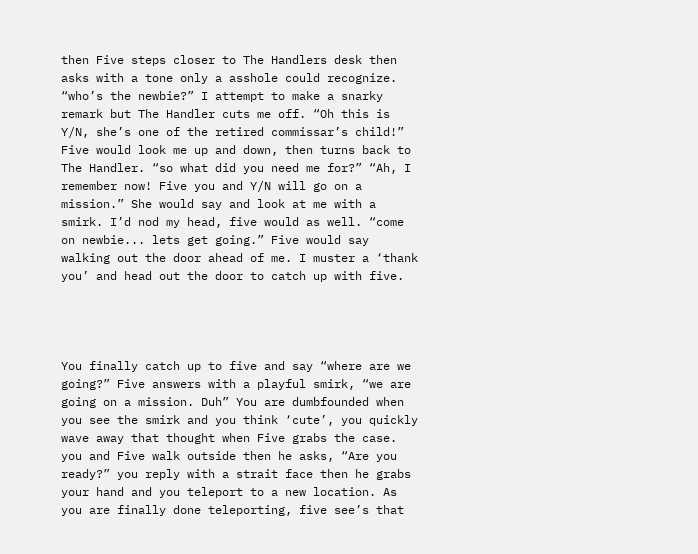then Five steps closer to The Handlers desk then asks with a tone only a asshole could recognize. “who’s the newbie?” I attempt to make a snarky remark but The Handler cuts me off. “Oh this is Y/N, she’s one of the retired commissar’s child!” Five would look me up and down, then turns back to The Handler. “so what did you need me for?” “Ah, I remember now! Five you and Y/N will go on a mission.” She would say and look at me with a smirk. I’d nod my head, five would as well. “come on newbie... lets get going.” Five would say walking out the door ahead of me. I muster a ‘thank you’ and head out the door to catch up with five.




You finally catch up to five and say “where are we going?” Five answers with a playful smirk, “we are going on a mission. Duh” You are dumbfounded when you see the smirk and you think ‘cute’, you quickly wave away that thought when Five grabs the case. you and Five walk outside then he asks, “Are you ready?” you reply with a strait face then he grabs your hand and you teleport to a new location. As you are finally done teleporting, five see’s that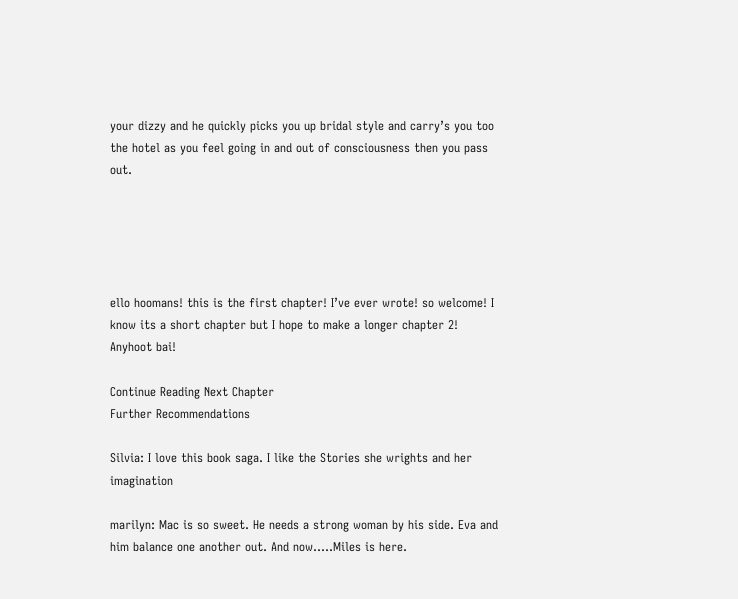your dizzy and he quickly picks you up bridal style and carry’s you too the hotel as you feel going in and out of consciousness then you pass out.





ello hoomans! this is the first chapter! I’ve ever wrote! so welcome! I know its a short chapter but I hope to make a longer chapter 2! Anyhoot bai!

Continue Reading Next Chapter
Further Recommendations

Silvia: I love this book saga. I like the Stories she wrights and her imagination

marilyn: Mac is so sweet. He needs a strong woman by his side. Eva and him balance one another out. And now.....Miles is here.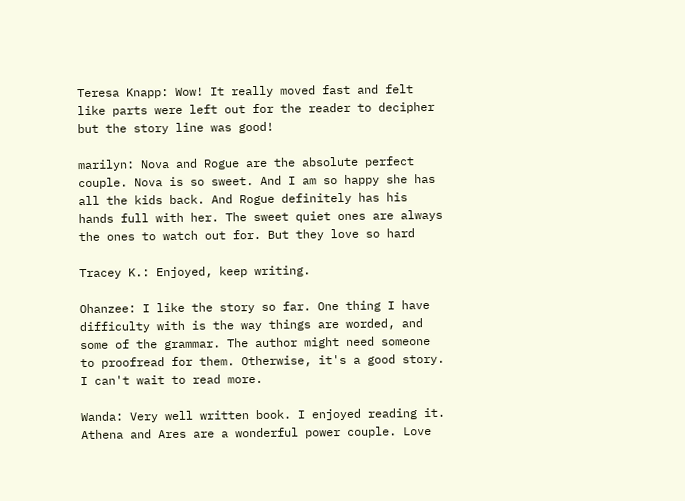Teresa Knapp: Wow! It really moved fast and felt like parts were left out for the reader to decipher but the story line was good!

marilyn: Nova and Rogue are the absolute perfect couple. Nova is so sweet. And I am so happy she has all the kids back. And Rogue definitely has his hands full with her. The sweet quiet ones are always the ones to watch out for. But they love so hard

Tracey K.: Enjoyed, keep writing.

Ohanzee: I like the story so far. One thing I have difficulty with is the way things are worded, and some of the grammar. The author might need someone to proofread for them. Otherwise, it's a good story. I can't wait to read more.

Wanda: Very well written book. I enjoyed reading it. Athena and Ares are a wonderful power couple. Love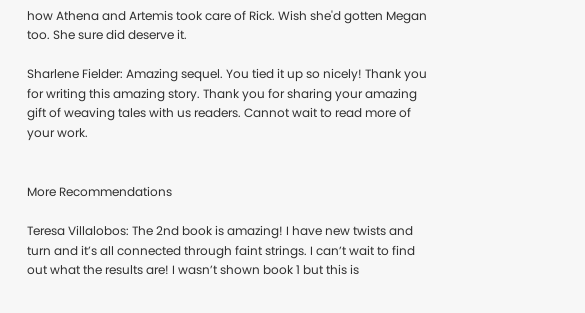how Athena and Artemis took care of Rick. Wish she'd gotten Megan too. She sure did deserve it.

Sharlene Fielder: Amazing sequel. You tied it up so nicely! Thank you for writing this amazing story. Thank you for sharing your amazing gift of weaving tales with us readers. Cannot wait to read more of your work.


More Recommendations

Teresa Villalobos: The 2nd book is amazing! I have new twists and turn and it’s all connected through faint strings. I can’t wait to find out what the results are! I wasn’t shown book 1 but this is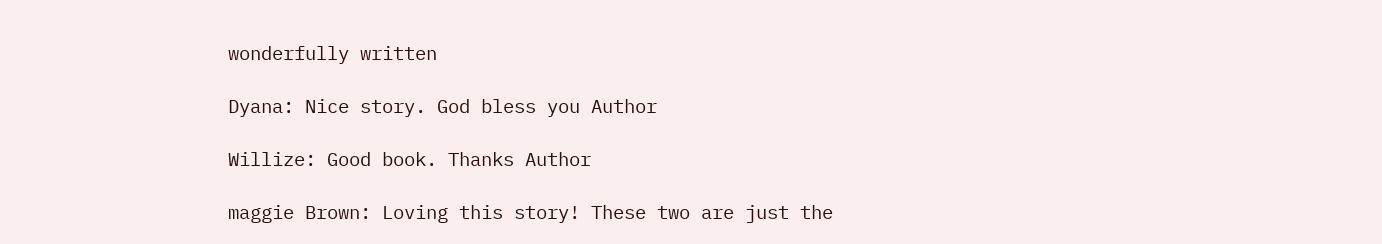wonderfully written

Dyana: Nice story. God bless you Author

Willize: Good book. Thanks Author

maggie Brown: Loving this story! These two are just the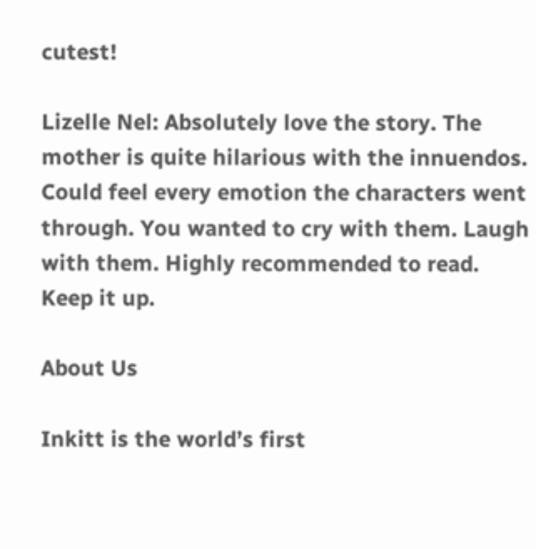cutest!

Lizelle Nel: Absolutely love the story. The mother is quite hilarious with the innuendos. Could feel every emotion the characters went through. You wanted to cry with them. Laugh with them. Highly recommended to read. Keep it up.

About Us

Inkitt is the world’s first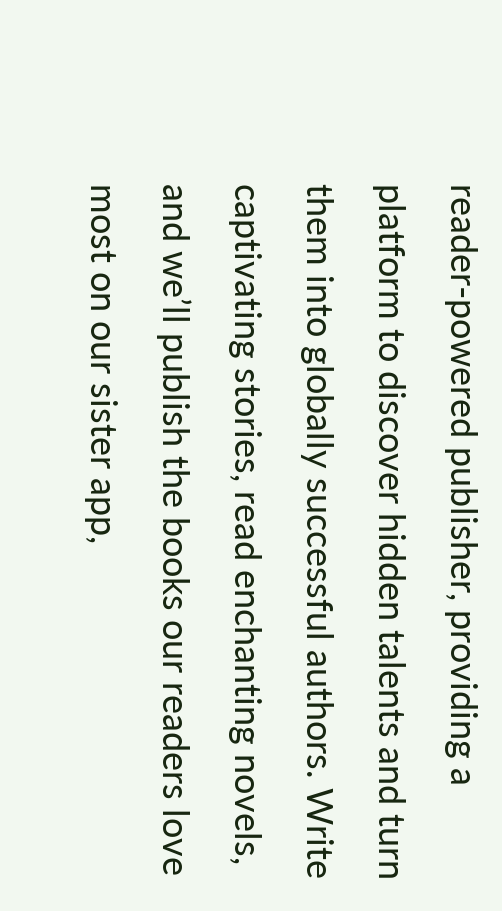reader-powered publisher, providing a platform to discover hidden talents and turn them into globally successful authors. Write captivating stories, read enchanting novels, and we’ll publish the books our readers love most on our sister app,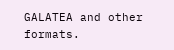GALATEA and other formats.